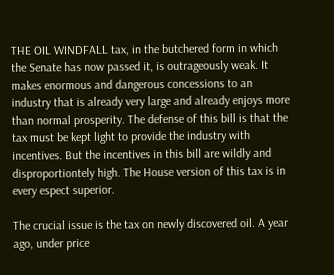THE OIL WINDFALL tax, in the butchered form in which the Senate has now passed it, is outrageously weak. It makes enormous and dangerous concessions to an industry that is already very large and already enjoys more than normal prosperity. The defense of this bill is that the tax must be kept light to provide the industry with incentives. But the incentives in this bill are wildly and disproportiontely high. The House version of this tax is in every espect superior.

The crucial issue is the tax on newly discovered oil. A year ago, under price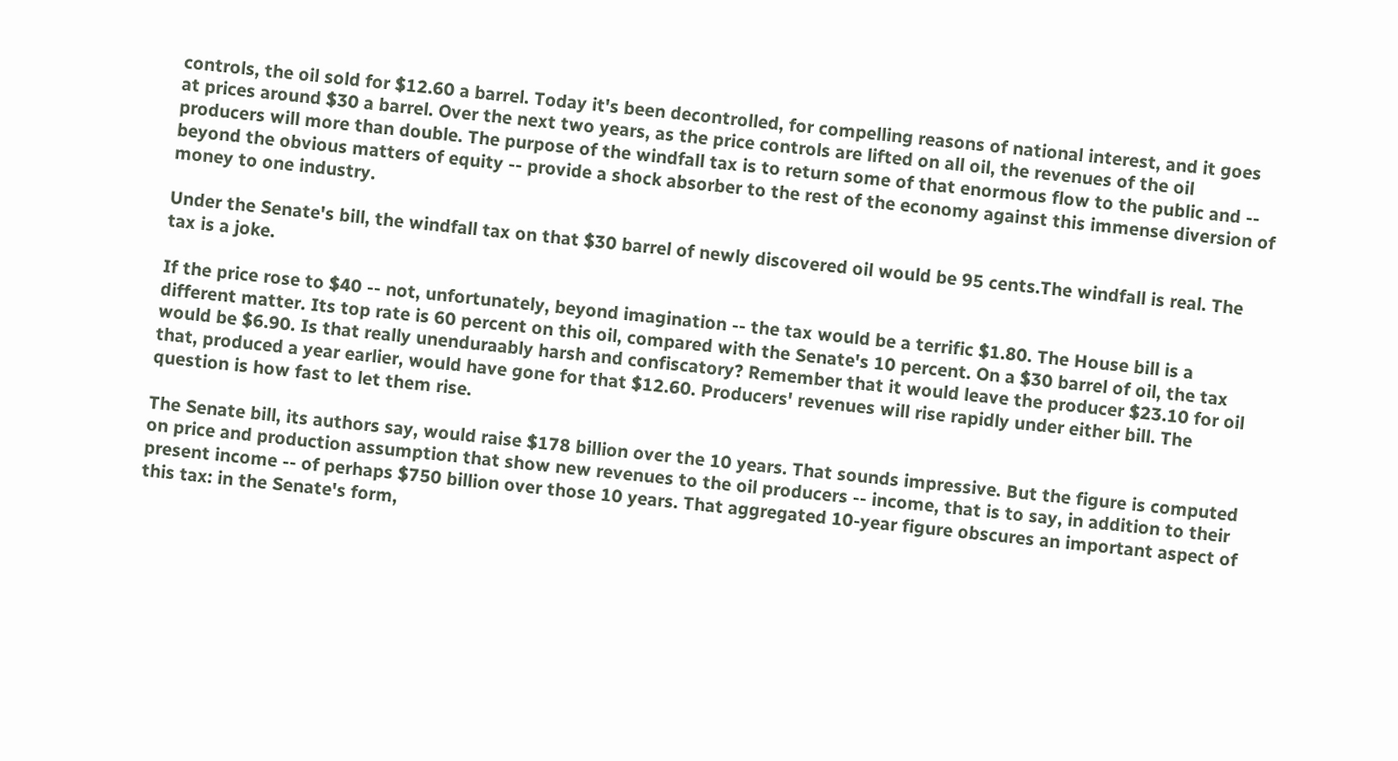controls, the oil sold for $12.60 a barrel. Today it's been decontrolled, for compelling reasons of national interest, and it goes at prices around $30 a barrel. Over the next two years, as the price controls are lifted on all oil, the revenues of the oil producers will more than double. The purpose of the windfall tax is to return some of that enormous flow to the public and -- beyond the obvious matters of equity -- provide a shock absorber to the rest of the economy against this immense diversion of money to one industry.

Under the Senate's bill, the windfall tax on that $30 barrel of newly discovered oil would be 95 cents.The windfall is real. The tax is a joke.

If the price rose to $40 -- not, unfortunately, beyond imagination -- the tax would be a terrific $1.80. The House bill is a different matter. Its top rate is 60 percent on this oil, compared with the Senate's 10 percent. On a $30 barrel of oil, the tax would be $6.90. Is that really unenduraably harsh and confiscatory? Remember that it would leave the producer $23.10 for oil that, produced a year earlier, would have gone for that $12.60. Producers' revenues will rise rapidly under either bill. The question is how fast to let them rise.

The Senate bill, its authors say, would raise $178 billion over the 10 years. That sounds impressive. But the figure is computed on price and production assumption that show new revenues to the oil producers -- income, that is to say, in addition to their present income -- of perhaps $750 billion over those 10 years. That aggregated 10-year figure obscures an important aspect of this tax: in the Senate's form,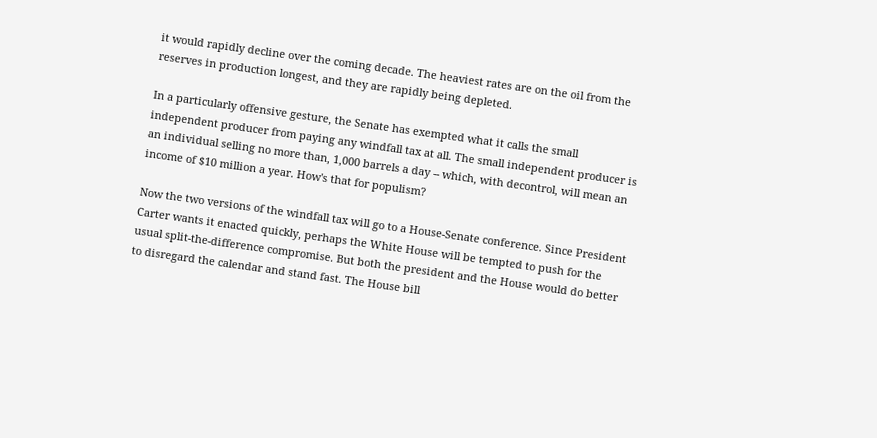it would rapidly decline over the coming decade. The heaviest rates are on the oil from the reserves in production longest, and they are rapidly being depleted.

In a particularly offensive gesture, the Senate has exempted what it calls the small independent producer from paying any windfall tax at all. The small independent producer is an individual selling no more than, 1,000 barrels a day -- which, with decontrol, will mean an income of $10 million a year. How's that for populism?

Now the two versions of the windfall tax will go to a House-Senate conference. Since President Carter wants it enacted quickly, perhaps the White House will be tempted to push for the usual split-the-difference compromise. But both the president and the House would do better to disregard the calendar and stand fast. The House bill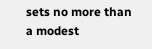sets no more than a modest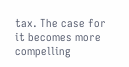tax. The case for it becomes more compelling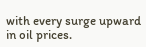with every surge upward in oil prices.